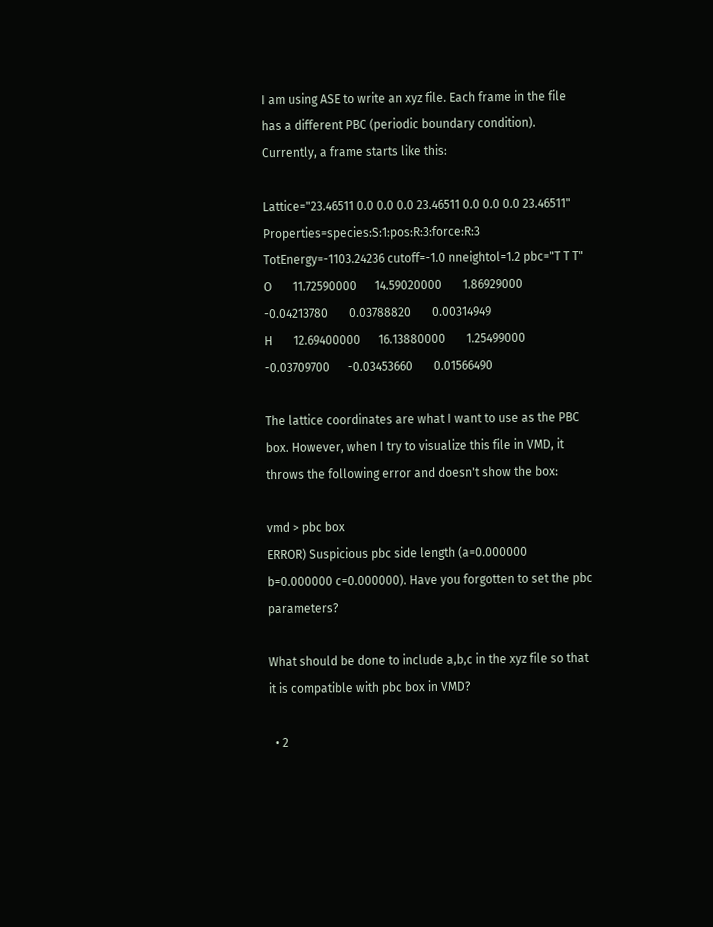I am using ASE to write an xyz file. Each frame in the file has a different PBC (periodic boundary condition). Currently, a frame starts like this:

Lattice="23.46511 0.0 0.0 0.0 23.46511 0.0 0.0 0.0 23.46511" Properties=species:S:1:pos:R:3:force:R:3 TotEnergy=-1103.24236 cutoff=-1.0 nneightol=1.2 pbc="T T T"
O       11.72590000      14.59020000       1.86929000      -0.04213780       0.03788820       0.00314949
H       12.69400000      16.13880000       1.25499000      -0.03709700      -0.03453660       0.01566490

The lattice coordinates are what I want to use as the PBC box. However, when I try to visualize this file in VMD, it throws the following error and doesn't show the box:

vmd > pbc box
ERROR) Suspicious pbc side length (a=0.000000 b=0.000000 c=0.000000). Have you forgotten to set the pbc parameters?

What should be done to include a,b,c in the xyz file so that it is compatible with pbc box in VMD?

  • 2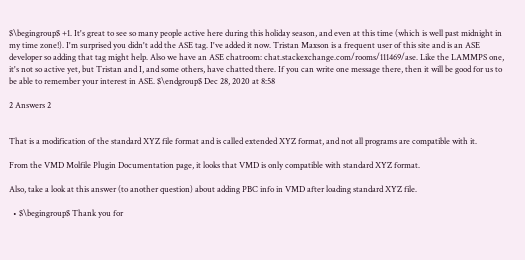$\begingroup$ +1. It's great to see so many people active here during this holiday season, and even at this time (which is well past midnight in my time zone!). I'm surprised you didn't add the ASE tag. I've added it now. Tristan Maxson is a frequent user of this site and is an ASE developer so adding that tag might help. Also we have an ASE chatroom: chat.stackexchange.com/rooms/111469/ase. Like the LAMMPS one, it's not so active yet, but Tristan and I, and some others, have chatted there. If you can write one message there, then it will be good for us to be able to remember your interest in ASE. $\endgroup$ Dec 28, 2020 at 8:58

2 Answers 2


That is a modification of the standard XYZ file format and is called extended XYZ format, and not all programs are compatible with it.

From the VMD Molfile Plugin Documentation page, it looks that VMD is only compatible with standard XYZ format.

Also, take a look at this answer (to another question) about adding PBC info in VMD after loading standard XYZ file.

  • $\begingroup$ Thank you for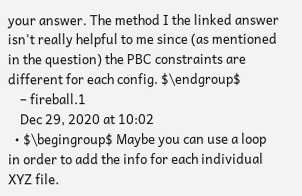your answer. The method I the linked answer isn't really helpful to me since (as mentioned in the question) the PBC constraints are different for each config. $\endgroup$
    – fireball.1
    Dec 29, 2020 at 10:02
  • $\begingroup$ Maybe you can use a loop in order to add the info for each individual XYZ file.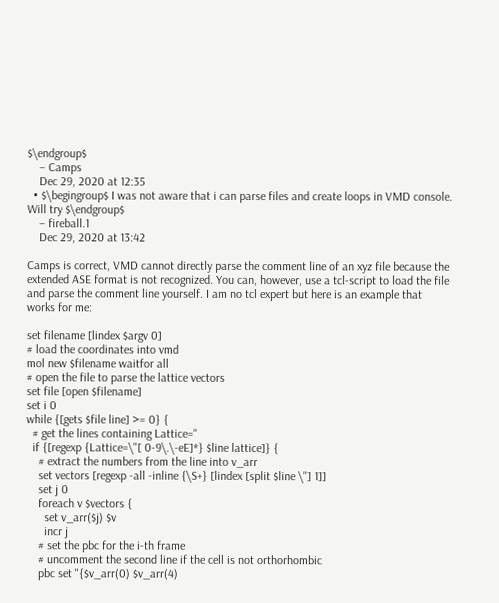$\endgroup$
    – Camps
    Dec 29, 2020 at 12:35
  • $\begingroup$ I was not aware that i can parse files and create loops in VMD console. Will try $\endgroup$
    – fireball.1
    Dec 29, 2020 at 13:42

Camps is correct, VMD cannot directly parse the comment line of an xyz file because the extended ASE format is not recognized. You can, however, use a tcl-script to load the file and parse the comment line yourself. I am no tcl expert but here is an example that works for me:

set filename [lindex $argv 0]
# load the coordinates into vmd
mol new $filename waitfor all
# open the file to parse the lattice vectors
set file [open $filename]
set i 0
while {[gets $file line] >= 0} {
  # get the lines containing Lattice="
  if {[regexp {Lattice=\"[ 0-9\.\-eE]*} $line lattice]} {
    # extract the numbers from the line into v_arr
    set vectors [regexp -all -inline {\S+} [lindex [split $line \"] 1]]
    set j 0
    foreach v $vectors {
      set v_arr($j) $v
      incr j
    # set the pbc for the i-th frame
    # uncomment the second line if the cell is not orthorhombic
    pbc set "{$v_arr(0) $v_arr(4)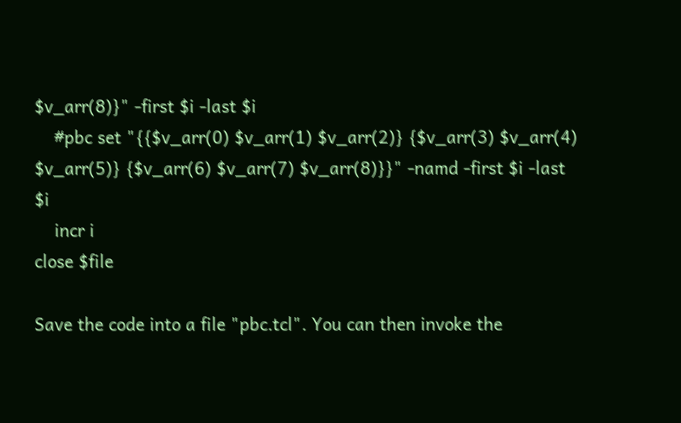$v_arr(8)}" -first $i -last $i
    #pbc set "{{$v_arr(0) $v_arr(1) $v_arr(2)} {$v_arr(3) $v_arr(4) $v_arr(5)} {$v_arr(6) $v_arr(7) $v_arr(8)}}" -namd -first $i -last $i
    incr i
close $file

Save the code into a file "pbc.tcl". You can then invoke the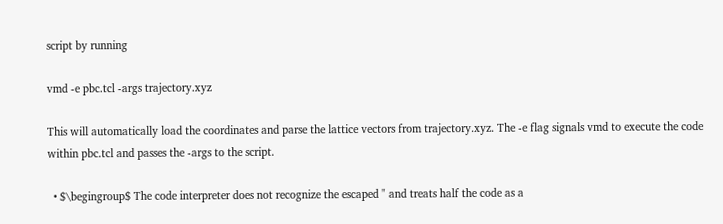script by running

vmd -e pbc.tcl -args trajectory.xyz

This will automatically load the coordinates and parse the lattice vectors from trajectory.xyz. The -e flag signals vmd to execute the code within pbc.tcl and passes the -args to the script.

  • $\begingroup$ The code interpreter does not recognize the escaped " and treats half the code as a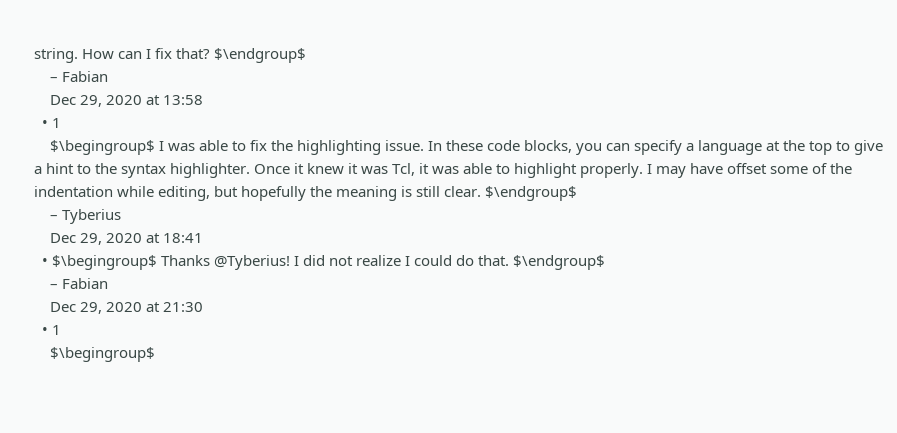string. How can I fix that? $\endgroup$
    – Fabian
    Dec 29, 2020 at 13:58
  • 1
    $\begingroup$ I was able to fix the highlighting issue. In these code blocks, you can specify a language at the top to give a hint to the syntax highlighter. Once it knew it was Tcl, it was able to highlight properly. I may have offset some of the indentation while editing, but hopefully the meaning is still clear. $\endgroup$
    – Tyberius
    Dec 29, 2020 at 18:41
  • $\begingroup$ Thanks @Tyberius! I did not realize I could do that. $\endgroup$
    – Fabian
    Dec 29, 2020 at 21:30
  • 1
    $\begingroup$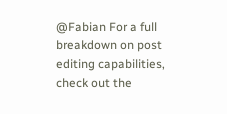@Fabian For a full breakdown on post editing capabilities, check out the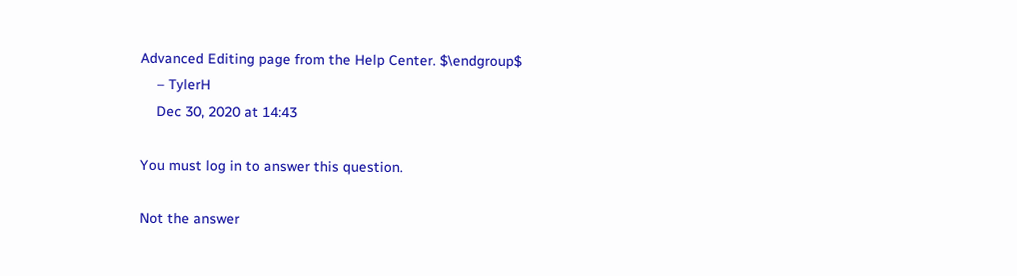Advanced Editing page from the Help Center. $\endgroup$
    – TylerH
    Dec 30, 2020 at 14:43

You must log in to answer this question.

Not the answer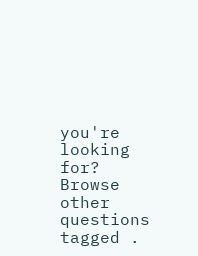you're looking for? Browse other questions tagged .